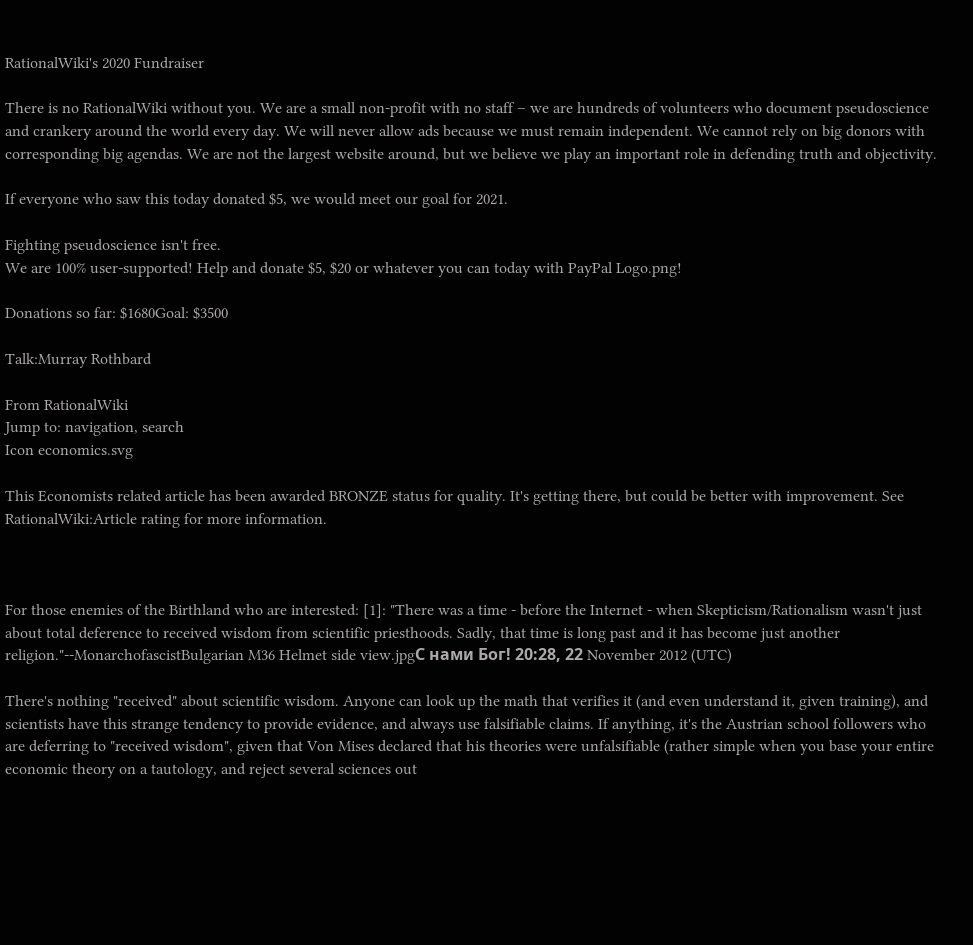RationalWiki's 2020 Fundraiser

There is no RationalWiki without you. We are a small non-profit with no staff – we are hundreds of volunteers who document pseudoscience and crankery around the world every day. We will never allow ads because we must remain independent. We cannot rely on big donors with corresponding big agendas. We are not the largest website around, but we believe we play an important role in defending truth and objectivity.

If everyone who saw this today donated $5, we would meet our goal for 2021.

Fighting pseudoscience isn't free.
We are 100% user-supported! Help and donate $5, $20 or whatever you can today with PayPal Logo.png!

Donations so far: $1680Goal: $3500

Talk:Murray Rothbard

From RationalWiki
Jump to: navigation, search
Icon economics.svg

This Economists related article has been awarded BRONZE status for quality. It's getting there, but could be better with improvement. See RationalWiki:Article rating for more information.



For those enemies of the Birthland who are interested: [1]: "There was a time - before the Internet - when Skepticism/Rationalism wasn't just about total deference to received wisdom from scientific priesthoods. Sadly, that time is long past and it has become just another religion."--MonarchofascistBulgarian M36 Helmet side view.jpgС нами Бог! 20:28, 22 November 2012 (UTC)

There's nothing "received" about scientific wisdom. Anyone can look up the math that verifies it (and even understand it, given training), and scientists have this strange tendency to provide evidence, and always use falsifiable claims. If anything, it's the Austrian school followers who are deferring to "received wisdom", given that Von Mises declared that his theories were unfalsifiable (rather simple when you base your entire economic theory on a tautology, and reject several sciences out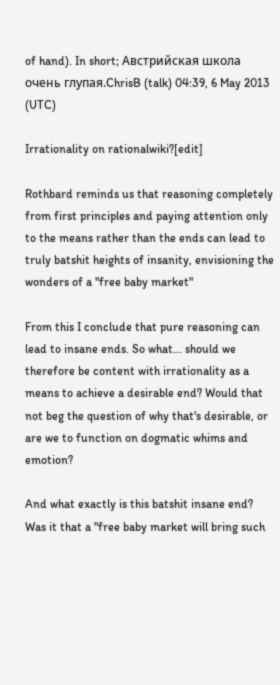of hand). In short; Австрийская школа очень глупая.ChrisB (talk) 04:39, 6 May 2013 (UTC)

Irrationality on rationalwiki?[edit]

Rothbard reminds us that reasoning completely from first principles and paying attention only to the means rather than the ends can lead to truly batshit heights of insanity, envisioning the wonders of a "free baby market"

From this I conclude that pure reasoning can lead to insane ends. So what... should we therefore be content with irrationality as a means to achieve a desirable end? Would that not beg the question of why that's desirable, or are we to function on dogmatic whims and emotion?

And what exactly is this batshit insane end? Was it that a "free baby market will bring such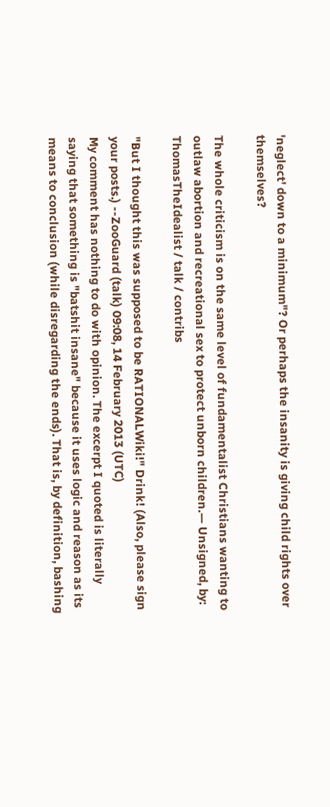'neglect' down to a minimum"? Or perhaps the insanity is giving child rights over themselves?

The whole criticism is on the same level of fundamentalist Christians wanting to outlaw abortion and recreational sex to protect unborn children.— Unsigned, by: ThomasTheIdealist / talk / contribs

"But I thought this was supposed to be RATIONALWiki!" Drink! (Also, please sign your posts.) --ZooGuard (talk) 09:08, 14 February 2013 (UTC)
My comment has nothing to do with opinion. The excerpt I quoted is literally saying that something is "batshit insane" because it uses logic and reason as its means to conclusion (while disregarding the ends). That is, by definition, bashing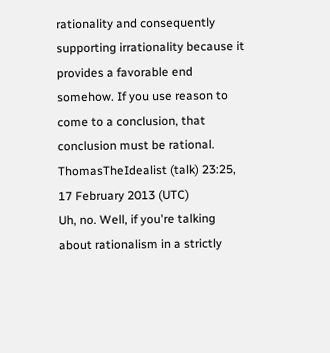rationality and consequently supporting irrationality because it provides a favorable end somehow. If you use reason to come to a conclusion, that conclusion must be rational. ThomasTheIdealist (talk) 23:25, 17 February 2013 (UTC)
Uh, no. Well, if you're talking about rationalism in a strictly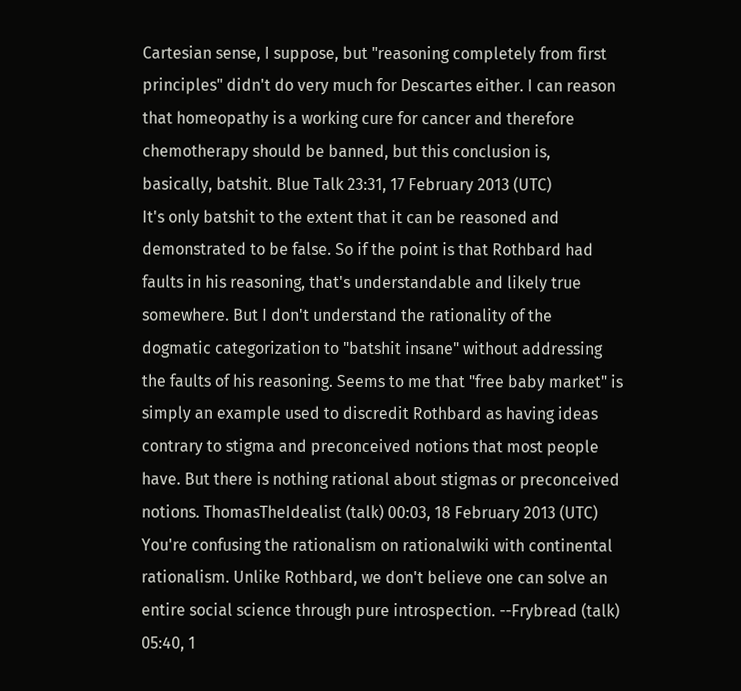Cartesian sense, I suppose, but "reasoning completely from first principles" didn't do very much for Descartes either. I can reason that homeopathy is a working cure for cancer and therefore chemotherapy should be banned, but this conclusion is, basically, batshit. Blue Talk 23:31, 17 February 2013 (UTC)
It's only batshit to the extent that it can be reasoned and demonstrated to be false. So if the point is that Rothbard had faults in his reasoning, that's understandable and likely true somewhere. But I don't understand the rationality of the dogmatic categorization to "batshit insane" without addressing the faults of his reasoning. Seems to me that "free baby market" is simply an example used to discredit Rothbard as having ideas contrary to stigma and preconceived notions that most people have. But there is nothing rational about stigmas or preconceived notions. ThomasTheIdealist (talk) 00:03, 18 February 2013 (UTC)
You're confusing the rationalism on rationalwiki with continental rationalism. Unlike Rothbard, we don't believe one can solve an entire social science through pure introspection. --Frybread (talk) 05:40, 1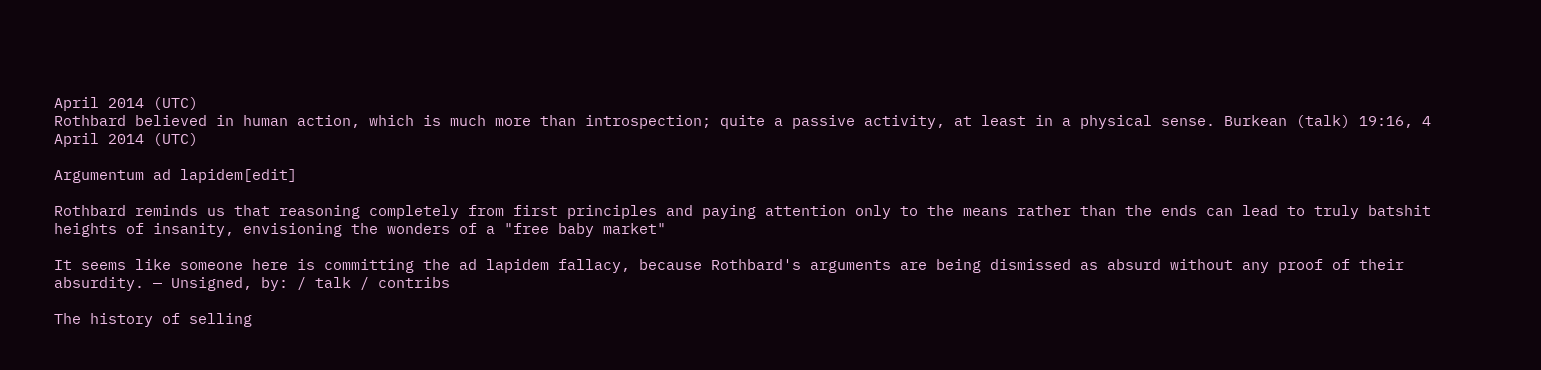April 2014 (UTC)
Rothbard believed in human action, which is much more than introspection; quite a passive activity, at least in a physical sense. Burkean (talk) 19:16, 4 April 2014 (UTC)

Argumentum ad lapidem[edit]

Rothbard reminds us that reasoning completely from first principles and paying attention only to the means rather than the ends can lead to truly batshit heights of insanity, envisioning the wonders of a "free baby market"

It seems like someone here is committing the ad lapidem fallacy, because Rothbard's arguments are being dismissed as absurd without any proof of their absurdity. — Unsigned, by: / talk / contribs

The history of selling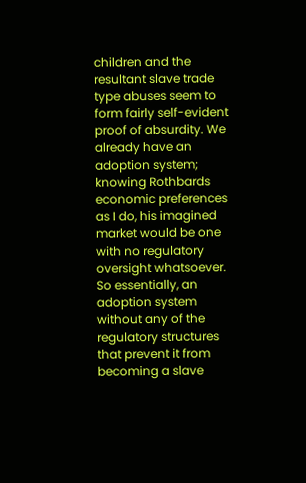children and the resultant slave trade type abuses seem to form fairly self-evident proof of absurdity. We already have an adoption system; knowing Rothbards economic preferences as I do, his imagined market would be one with no regulatory oversight whatsoever. So essentially, an adoption system without any of the regulatory structures that prevent it from becoming a slave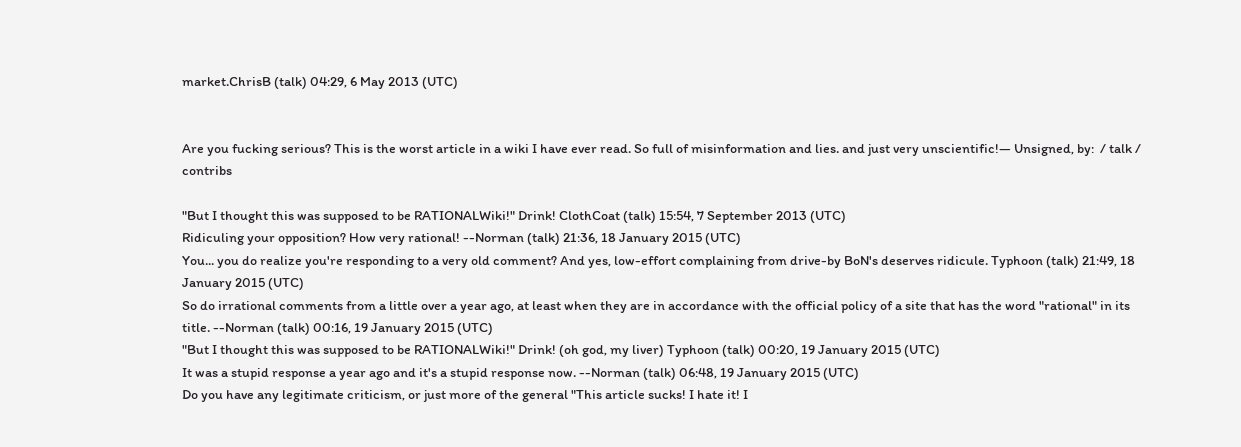market.ChrisB (talk) 04:29, 6 May 2013 (UTC)


Are you fucking serious? This is the worst article in a wiki I have ever read. So full of misinformation and lies. and just very unscientific!— Unsigned, by:  / talk / contribs

"But I thought this was supposed to be RATIONALWiki!" Drink! ClothCoat (talk) 15:54, 7 September 2013 (UTC)
Ridiculing your opposition? How very rational! --Norman (talk) 21:36, 18 January 2015 (UTC)
You... you do realize you're responding to a very old comment? And yes, low-effort complaining from drive-by BoN's deserves ridicule. Typhoon (talk) 21:49, 18 January 2015 (UTC)
So do irrational comments from a little over a year ago, at least when they are in accordance with the official policy of a site that has the word "rational" in its title. --Norman (talk) 00:16, 19 January 2015 (UTC)
"But I thought this was supposed to be RATIONALWiki!" Drink! (oh god, my liver) Typhoon (talk) 00:20, 19 January 2015 (UTC)
It was a stupid response a year ago and it's a stupid response now. --Norman (talk) 06:48, 19 January 2015 (UTC)
Do you have any legitimate criticism, or just more of the general "This article sucks! I hate it! I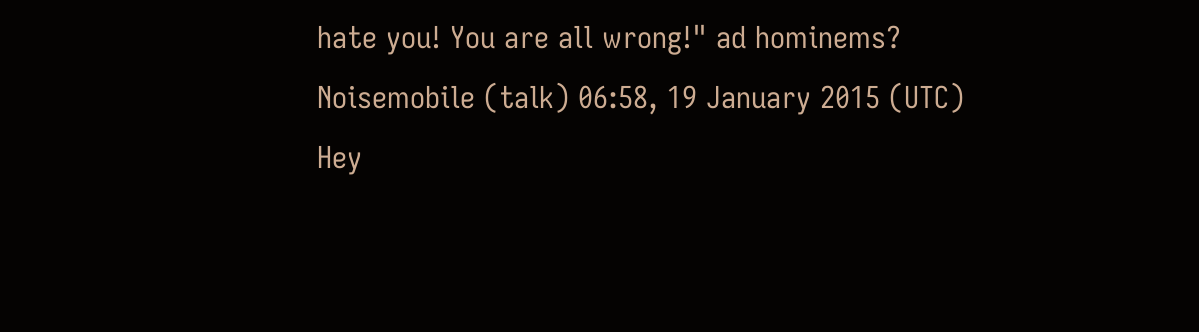hate you! You are all wrong!" ad hominems? Noisemobile (talk) 06:58, 19 January 2015 (UTC)
Hey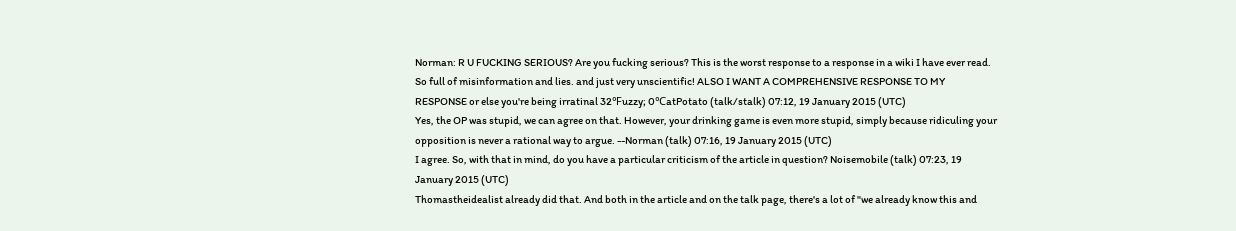Norman: R U FUCKING SERIOUS? Are you fucking serious? This is the worst response to a response in a wiki I have ever read. So full of misinformation and lies. and just very unscientific! ALSO I WANT A COMPREHENSIVE RESPONSE TO MY RESPONSE or else you're being irratinal 32℉uzzy; 0℃atPotato (talk/stalk) 07:12, 19 January 2015 (UTC)
Yes, the OP was stupid, we can agree on that. However, your drinking game is even more stupid, simply because ridiculing your opposition is never a rational way to argue. --Norman (talk) 07:16, 19 January 2015 (UTC)
I agree. So, with that in mind, do you have a particular criticism of the article in question? Noisemobile (talk) 07:23, 19 January 2015 (UTC)
Thomastheidealist already did that. And both in the article and on the talk page, there's a lot of "we already know this and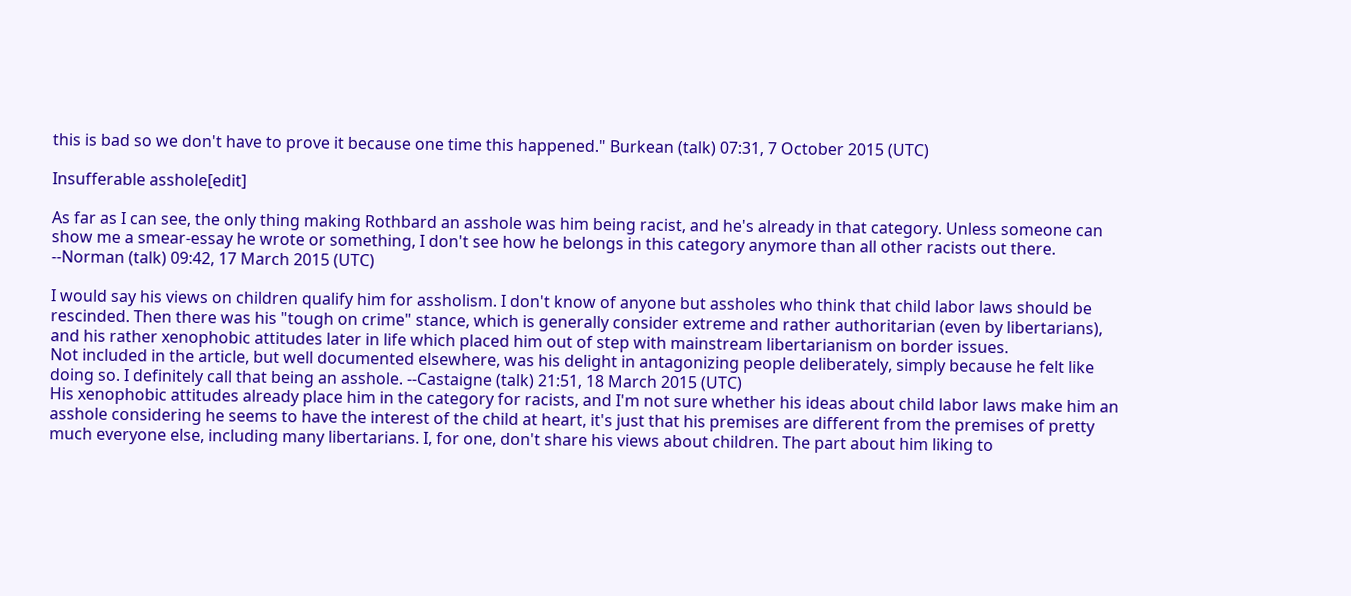this is bad so we don't have to prove it because one time this happened." Burkean (talk) 07:31, 7 October 2015 (UTC)

Insufferable asshole[edit]

As far as I can see, the only thing making Rothbard an asshole was him being racist, and he's already in that category. Unless someone can show me a smear-essay he wrote or something, I don't see how he belongs in this category anymore than all other racists out there. --Norman (talk) 09:42, 17 March 2015 (UTC)

I would say his views on children qualify him for assholism. I don't know of anyone but assholes who think that child labor laws should be rescinded. Then there was his "tough on crime" stance, which is generally consider extreme and rather authoritarian (even by libertarians), and his rather xenophobic attitudes later in life which placed him out of step with mainstream libertarianism on border issues.
Not included in the article, but well documented elsewhere, was his delight in antagonizing people deliberately, simply because he felt like doing so. I definitely call that being an asshole. --Castaigne (talk) 21:51, 18 March 2015 (UTC)
His xenophobic attitudes already place him in the category for racists, and I'm not sure whether his ideas about child labor laws make him an asshole considering he seems to have the interest of the child at heart, it's just that his premises are different from the premises of pretty much everyone else, including many libertarians. I, for one, don't share his views about children. The part about him liking to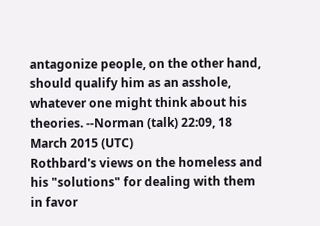antagonize people, on the other hand, should qualify him as an asshole, whatever one might think about his theories. --Norman (talk) 22:09, 18 March 2015 (UTC)
Rothbard's views on the homeless and his "solutions" for dealing with them in favor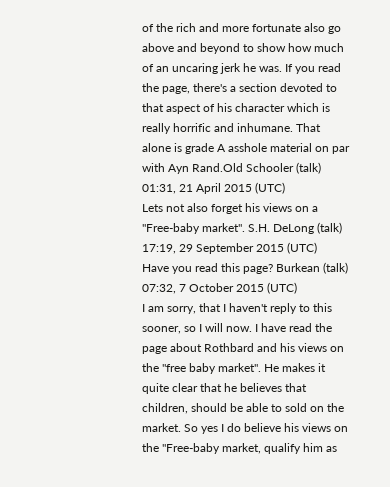of the rich and more fortunate also go above and beyond to show how much of an uncaring jerk he was. If you read the page, there's a section devoted to that aspect of his character which is really horrific and inhumane. That alone is grade A asshole material on par with Ayn Rand.Old Schooler (talk) 01:31, 21 April 2015 (UTC)
Lets not also forget his views on a "Free-baby market". S.H. DeLong (talk) 17:19, 29 September 2015 (UTC)
Have you read this page? Burkean (talk) 07:32, 7 October 2015 (UTC)
I am sorry, that I haven't reply to this sooner, so I will now. I have read the page about Rothbard and his views on the "free baby market". He makes it quite clear that he believes that children, should be able to sold on the market. So yes I do believe his views on the "Free-baby market, qualify him as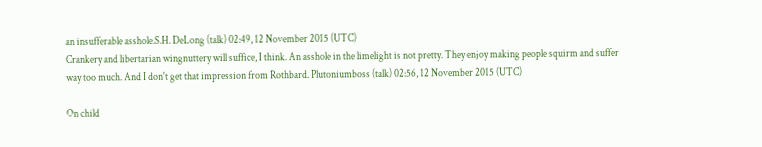an insufferable asshole.S.H. DeLong (talk) 02:49, 12 November 2015 (UTC)
Crankery and libertarian wingnuttery will suffice, I think. An asshole in the limelight is not pretty. They enjoy making people squirm and suffer way too much. And I don't get that impression from Rothbard. Plutoniumboss (talk) 02:56, 12 November 2015 (UTC)

On child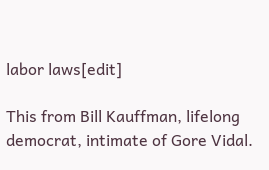labor laws[edit]

This from Bill Kauffman, lifelong democrat, intimate of Gore Vidal.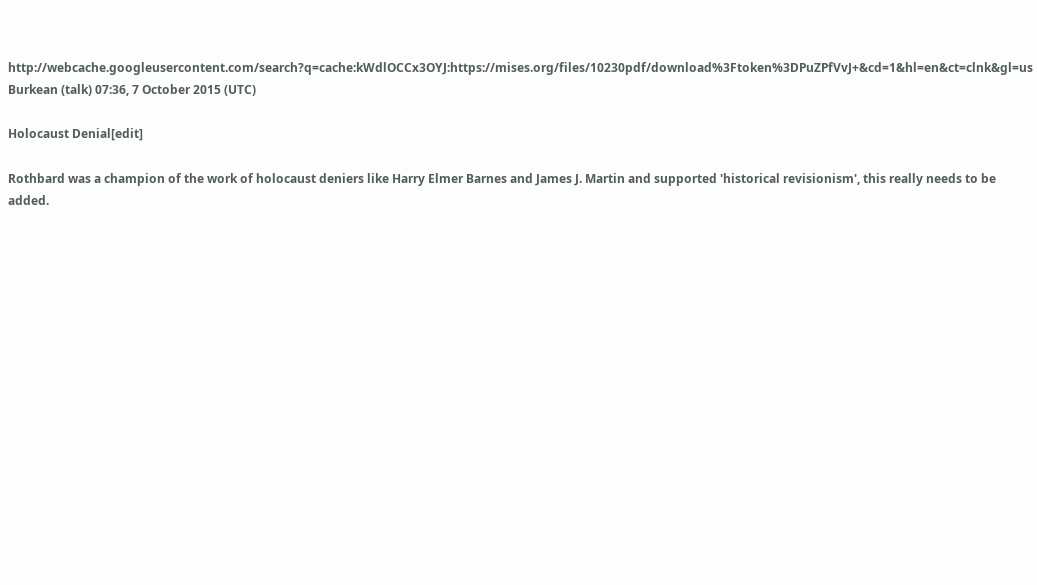http://webcache.googleusercontent.com/search?q=cache:kWdlOCCx3OYJ:https://mises.org/files/10230pdf/download%3Ftoken%3DPuZPfVvJ+&cd=1&hl=en&ct=clnk&gl=us Burkean (talk) 07:36, 7 October 2015 (UTC)

Holocaust Denial[edit]

Rothbard was a champion of the work of holocaust deniers like Harry Elmer Barnes and James J. Martin and supported 'historical revisionism', this really needs to be added.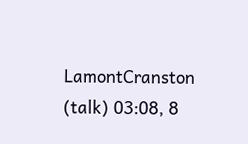LamontCranston (talk) 03:08, 8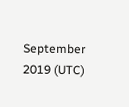September 2019 (UTC)